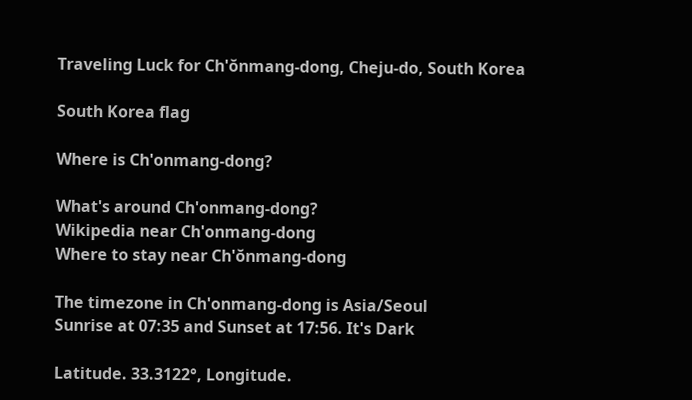Traveling Luck for Ch'ŏnmang-dong, Cheju-do, South Korea

South Korea flag

Where is Ch'onmang-dong?

What's around Ch'onmang-dong?
Wikipedia near Ch'onmang-dong
Where to stay near Ch'ŏnmang-dong

The timezone in Ch'onmang-dong is Asia/Seoul
Sunrise at 07:35 and Sunset at 17:56. It's Dark

Latitude. 33.3122°, Longitude.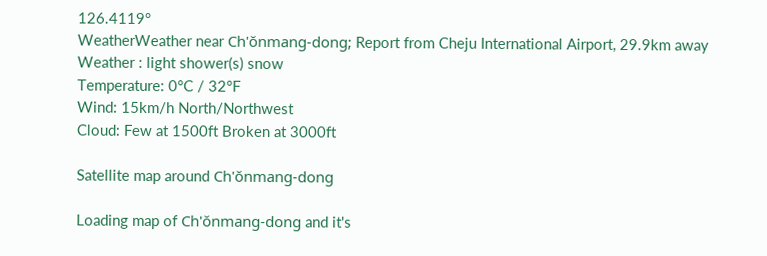126.4119°
WeatherWeather near Ch'ŏnmang-dong; Report from Cheju International Airport, 29.9km away
Weather : light shower(s) snow
Temperature: 0°C / 32°F
Wind: 15km/h North/Northwest
Cloud: Few at 1500ft Broken at 3000ft

Satellite map around Ch'ŏnmang-dong

Loading map of Ch'ŏnmang-dong and it's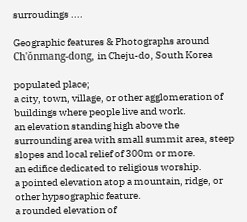surroudings ....

Geographic features & Photographs around Ch'ŏnmang-dong, in Cheju-do, South Korea

populated place;
a city, town, village, or other agglomeration of buildings where people live and work.
an elevation standing high above the surrounding area with small summit area, steep slopes and local relief of 300m or more.
an edifice dedicated to religious worship.
a pointed elevation atop a mountain, ridge, or other hypsographic feature.
a rounded elevation of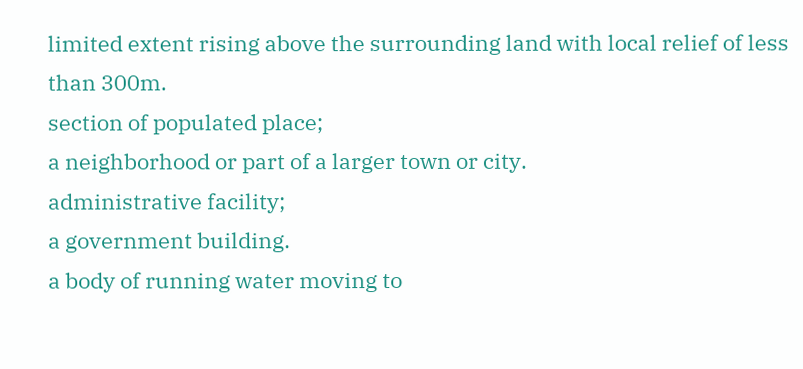limited extent rising above the surrounding land with local relief of less than 300m.
section of populated place;
a neighborhood or part of a larger town or city.
administrative facility;
a government building.
a body of running water moving to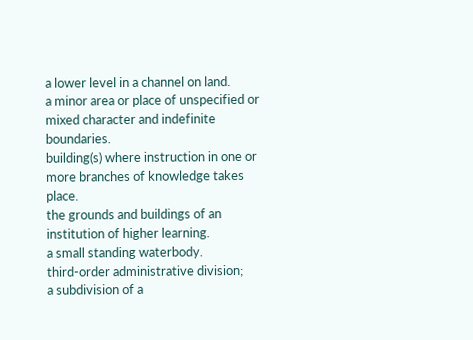a lower level in a channel on land.
a minor area or place of unspecified or mixed character and indefinite boundaries.
building(s) where instruction in one or more branches of knowledge takes place.
the grounds and buildings of an institution of higher learning.
a small standing waterbody.
third-order administrative division;
a subdivision of a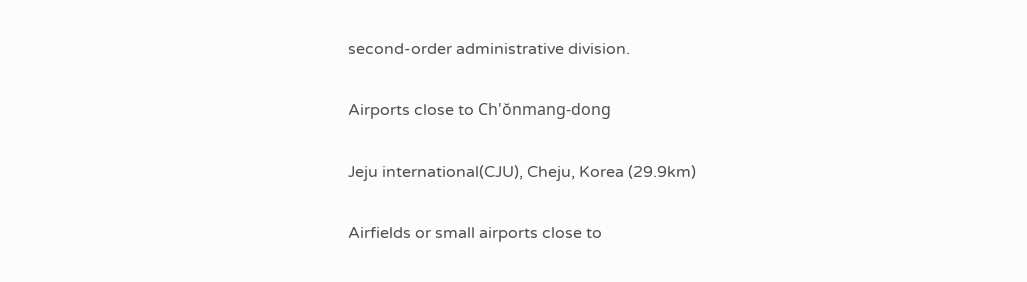second-order administrative division.

Airports close to Ch'ŏnmang-dong

Jeju international(CJU), Cheju, Korea (29.9km)

Airfields or small airports close to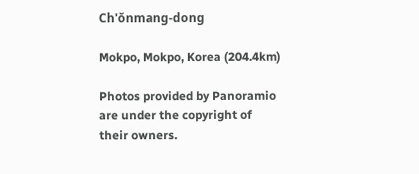Ch'ŏnmang-dong

Mokpo, Mokpo, Korea (204.4km)

Photos provided by Panoramio are under the copyright of their owners.